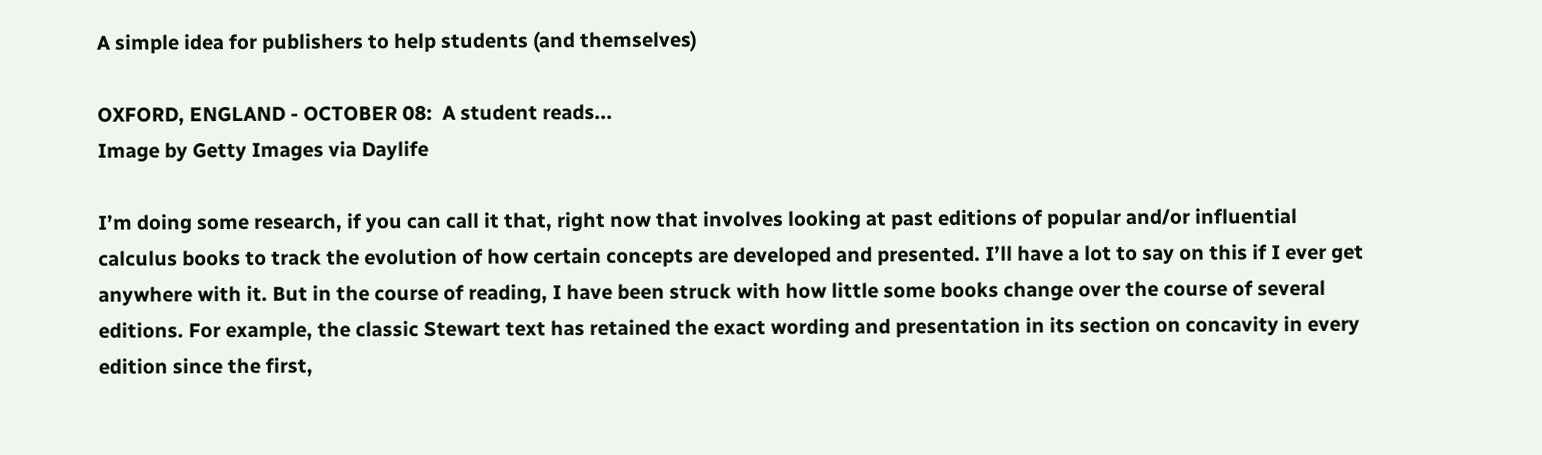A simple idea for publishers to help students (and themselves)

OXFORD, ENGLAND - OCTOBER 08:  A student reads...
Image by Getty Images via Daylife

I’m doing some research, if you can call it that, right now that involves looking at past editions of popular and/or influential calculus books to track the evolution of how certain concepts are developed and presented. I’ll have a lot to say on this if I ever get anywhere with it. But in the course of reading, I have been struck with how little some books change over the course of several editions. For example, the classic Stewart text has retained the exact wording and presentation in its section on concavity in every edition since the first,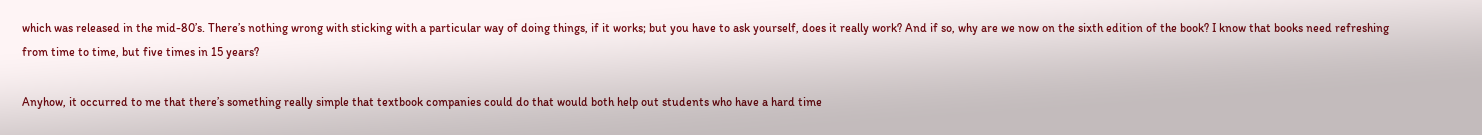which was released in the mid-80’s. There’s nothing wrong with sticking with a particular way of doing things, if it works; but you have to ask yourself, does it really work? And if so, why are we now on the sixth edition of the book? I know that books need refreshing from time to time, but five times in 15 years?

Anyhow, it occurred to me that there’s something really simple that textbook companies could do that would both help out students who have a hard time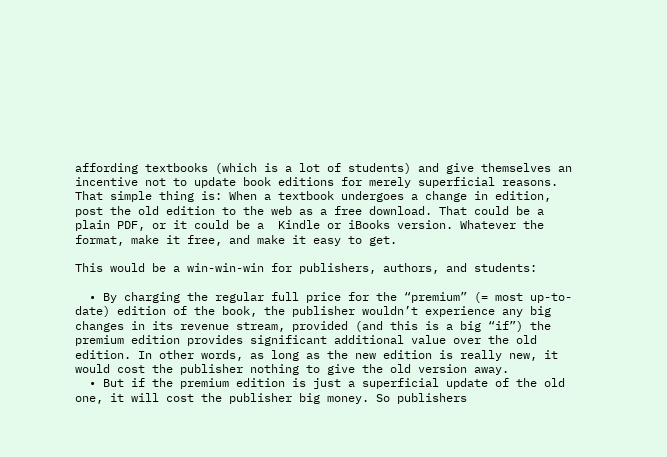affording textbooks (which is a lot of students) and give themselves an incentive not to update book editions for merely superficial reasons. That simple thing is: When a textbook undergoes a change in edition, post the old edition to the web as a free download. That could be a plain PDF, or it could be a  Kindle or iBooks version. Whatever the format, make it free, and make it easy to get.

This would be a win-win-win for publishers, authors, and students:

  • By charging the regular full price for the “premium” (= most up-to-date) edition of the book, the publisher wouldn’t experience any big changes in its revenue stream, provided (and this is a big “if”) the premium edition provides significant additional value over the old edition. In other words, as long as the new edition is really new, it would cost the publisher nothing to give the old version away.
  • But if the premium edition is just a superficial update of the old one, it will cost the publisher big money. So publishers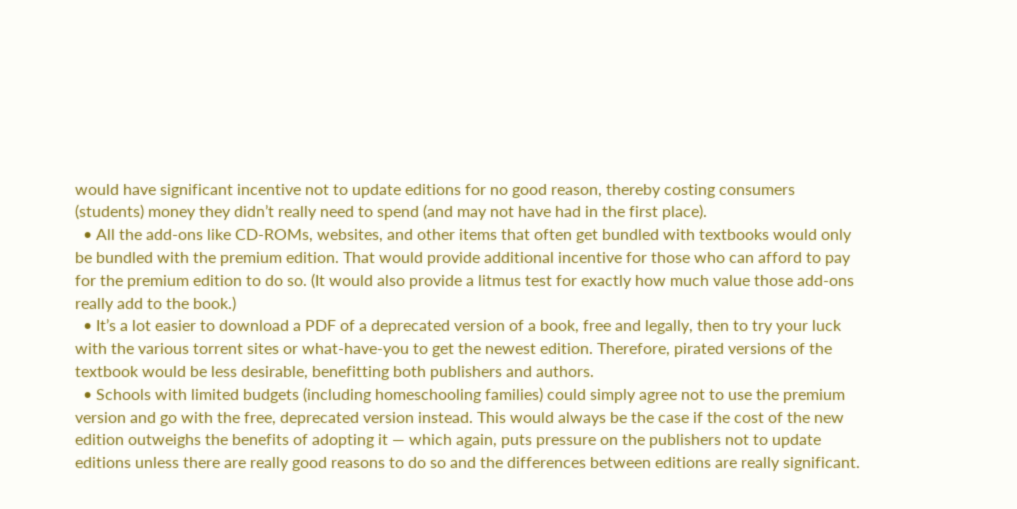would have significant incentive not to update editions for no good reason, thereby costing consumers (students) money they didn’t really need to spend (and may not have had in the first place).
  • All the add-ons like CD-ROMs, websites, and other items that often get bundled with textbooks would only be bundled with the premium edition. That would provide additional incentive for those who can afford to pay for the premium edition to do so. (It would also provide a litmus test for exactly how much value those add-ons really add to the book.)
  • It’s a lot easier to download a PDF of a deprecated version of a book, free and legally, then to try your luck with the various torrent sites or what-have-you to get the newest edition. Therefore, pirated versions of the textbook would be less desirable, benefitting both publishers and authors.
  • Schools with limited budgets (including homeschooling families) could simply agree not to use the premium version and go with the free, deprecated version instead. This would always be the case if the cost of the new edition outweighs the benefits of adopting it — which again, puts pressure on the publishers not to update editions unless there are really good reasons to do so and the differences between editions are really significant.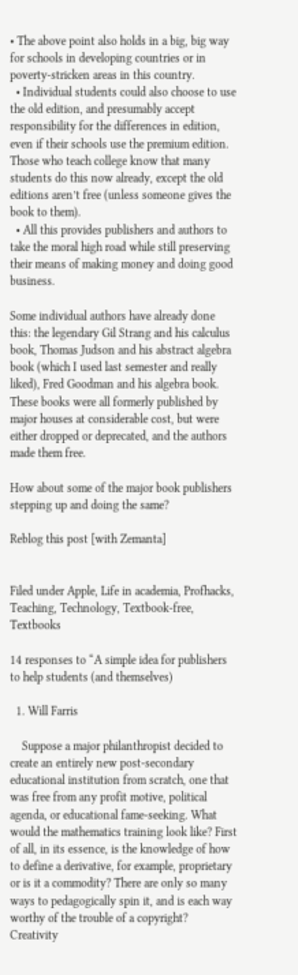• The above point also holds in a big, big way for schools in developing countries or in poverty-stricken areas in this country.
  • Individual students could also choose to use the old edition, and presumably accept responsibility for the differences in edition, even if their schools use the premium edition. Those who teach college know that many students do this now already, except the old editions aren’t free (unless someone gives the book to them).
  • All this provides publishers and authors to take the moral high road while still preserving their means of making money and doing good business.

Some individual authors have already done this: the legendary Gil Strang and his calculus book, Thomas Judson and his abstract algebra book (which I used last semester and really liked), Fred Goodman and his algebra book. These books were all formerly published by major houses at considerable cost, but were either dropped or deprecated, and the authors made them free.

How about some of the major book publishers stepping up and doing the same?

Reblog this post [with Zemanta]


Filed under Apple, Life in academia, Profhacks, Teaching, Technology, Textbook-free, Textbooks

14 responses to “A simple idea for publishers to help students (and themselves)

  1. Will Farris

    Suppose a major philanthropist decided to create an entirely new post-secondary educational institution from scratch, one that was free from any profit motive, political agenda, or educational fame-seeking. What would the mathematics training look like? First of all, in its essence, is the knowledge of how to define a derivative, for example, proprietary or is it a commodity? There are only so many ways to pedagogically spin it, and is each way worthy of the trouble of a copyright? Creativity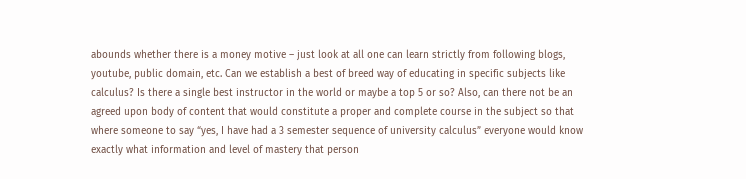abounds whether there is a money motive – just look at all one can learn strictly from following blogs, youtube, public domain, etc. Can we establish a best of breed way of educating in specific subjects like calculus? Is there a single best instructor in the world or maybe a top 5 or so? Also, can there not be an agreed upon body of content that would constitute a proper and complete course in the subject so that where someone to say “yes, I have had a 3 semester sequence of university calculus” everyone would know exactly what information and level of mastery that person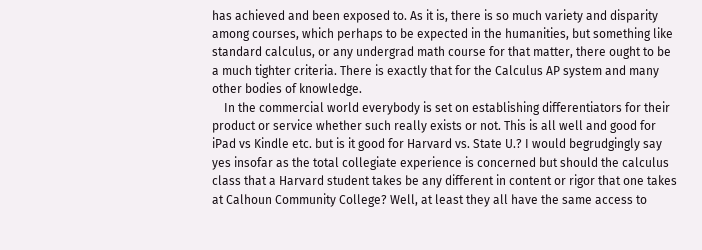has achieved and been exposed to. As it is, there is so much variety and disparity among courses, which perhaps to be expected in the humanities, but something like standard calculus, or any undergrad math course for that matter, there ought to be a much tighter criteria. There is exactly that for the Calculus AP system and many other bodies of knowledge.
    In the commercial world everybody is set on establishing differentiators for their product or service whether such really exists or not. This is all well and good for iPad vs Kindle etc. but is it good for Harvard vs. State U.? I would begrudgingly say yes insofar as the total collegiate experience is concerned but should the calculus class that a Harvard student takes be any different in content or rigor that one takes at Calhoun Community College? Well, at least they all have the same access to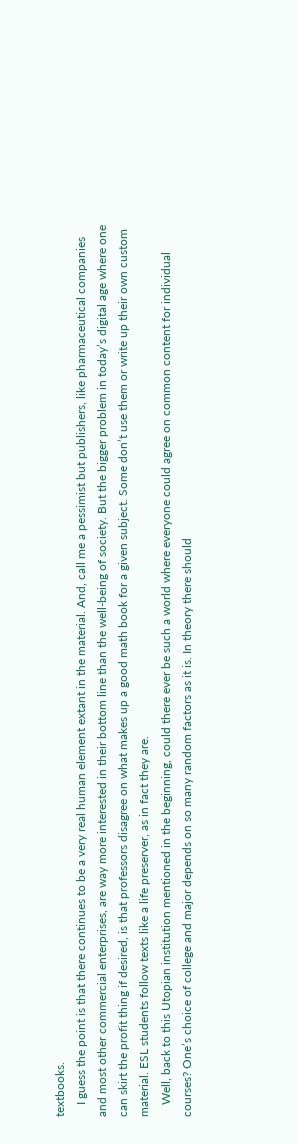textbooks.
    I guess the point is that there continues to be a very real human element extant in the material. And, call me a pessimist but publishers, like pharmaceutical companies and most other commercial enterprises, are way more interested in their bottom line than the well-being of society. But the bigger problem in today’s digital age where one can skirt the profit thing if desired, is that professors disagree on what makes up a good math book for a given subject. Some don’t use them or write up their own custom material. ESL students follow texts like a life preserver, as in fact they are.
    Well, back to this Utopian institution mentioned in the beginning, could there ever be such a world where everyone could agree on common content for individual courses? One’s choice of college and major depends on so many random factors as it is. In theory there should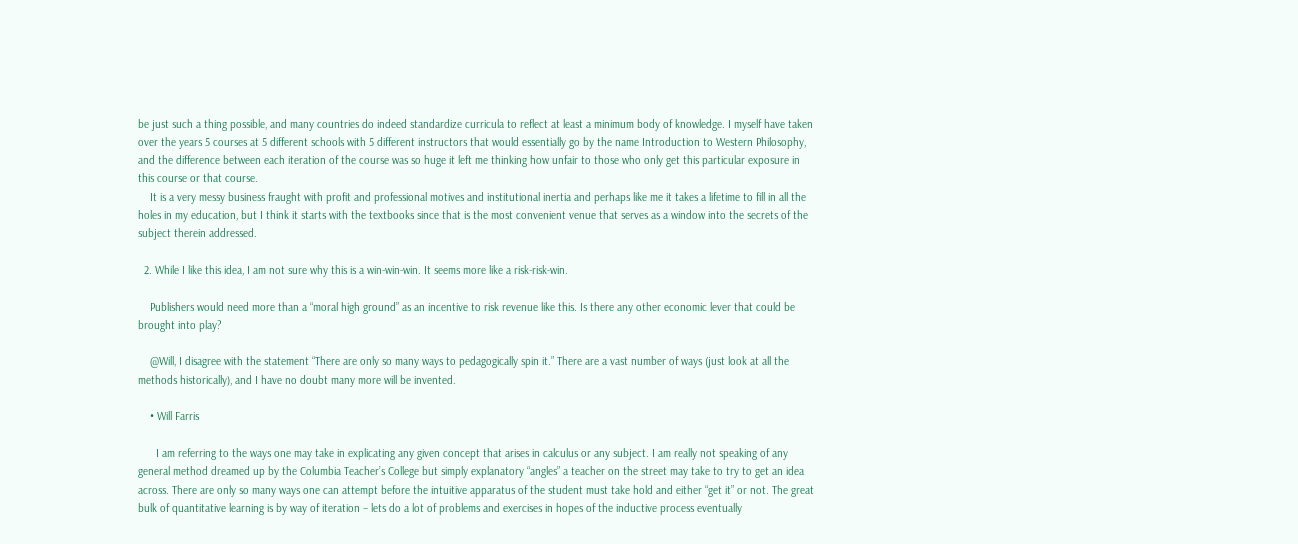be just such a thing possible, and many countries do indeed standardize curricula to reflect at least a minimum body of knowledge. I myself have taken over the years 5 courses at 5 different schools with 5 different instructors that would essentially go by the name Introduction to Western Philosophy, and the difference between each iteration of the course was so huge it left me thinking how unfair to those who only get this particular exposure in this course or that course.
    It is a very messy business fraught with profit and professional motives and institutional inertia and perhaps like me it takes a lifetime to fill in all the holes in my education, but I think it starts with the textbooks since that is the most convenient venue that serves as a window into the secrets of the subject therein addressed.

  2. While I like this idea, I am not sure why this is a win-win-win. It seems more like a risk-risk-win.

    Publishers would need more than a “moral high ground” as an incentive to risk revenue like this. Is there any other economic lever that could be brought into play?

    @Will, I disagree with the statement “There are only so many ways to pedagogically spin it.” There are a vast number of ways (just look at all the methods historically), and I have no doubt many more will be invented.

    • Will Farris

      I am referring to the ways one may take in explicating any given concept that arises in calculus or any subject. I am really not speaking of any general method dreamed up by the Columbia Teacher’s College but simply explanatory “angles” a teacher on the street may take to try to get an idea across. There are only so many ways one can attempt before the intuitive apparatus of the student must take hold and either “get it” or not. The great bulk of quantitative learning is by way of iteration – lets do a lot of problems and exercises in hopes of the inductive process eventually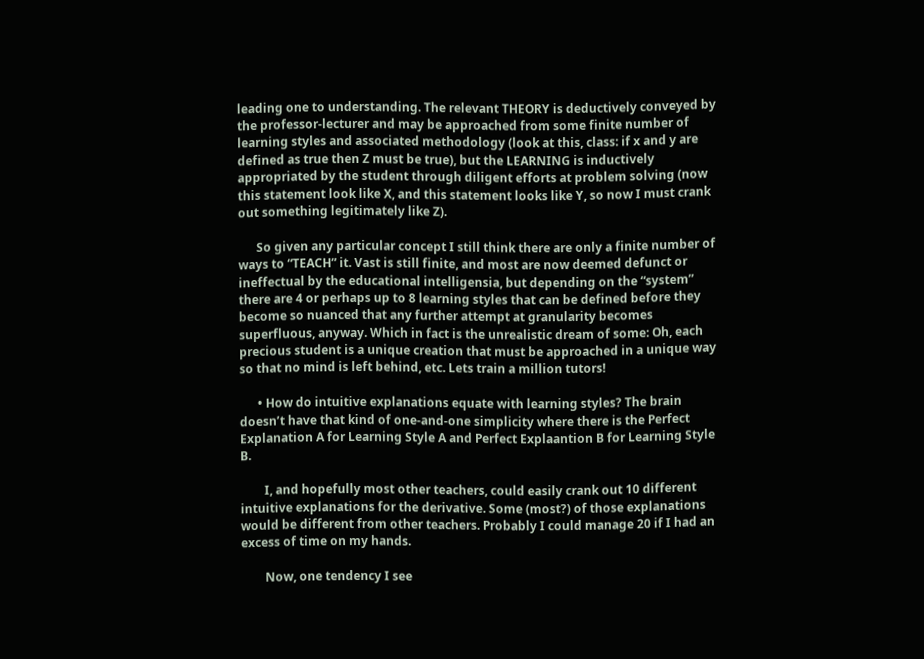leading one to understanding. The relevant THEORY is deductively conveyed by the professor-lecturer and may be approached from some finite number of learning styles and associated methodology (look at this, class: if x and y are defined as true then Z must be true), but the LEARNING is inductively appropriated by the student through diligent efforts at problem solving (now this statement look like X, and this statement looks like Y, so now I must crank out something legitimately like Z).

      So given any particular concept I still think there are only a finite number of ways to “TEACH” it. Vast is still finite, and most are now deemed defunct or ineffectual by the educational intelligensia, but depending on the “system” there are 4 or perhaps up to 8 learning styles that can be defined before they become so nuanced that any further attempt at granularity becomes superfluous, anyway. Which in fact is the unrealistic dream of some: Oh, each precious student is a unique creation that must be approached in a unique way so that no mind is left behind, etc. Lets train a million tutors!

      • How do intuitive explanations equate with learning styles? The brain doesn’t have that kind of one-and-one simplicity where there is the Perfect Explanation A for Learning Style A and Perfect Explaantion B for Learning Style B.

        I, and hopefully most other teachers, could easily crank out 10 different intuitive explanations for the derivative. Some (most?) of those explanations would be different from other teachers. Probably I could manage 20 if I had an excess of time on my hands.

        Now, one tendency I see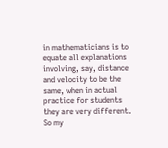in mathematicians is to equate all explanations involving, say, distance and velocity to be the same, when in actual practice for students they are very different. So my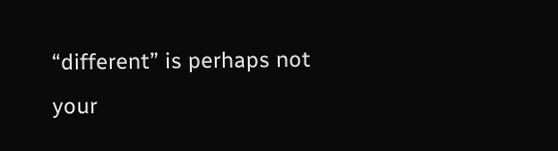“different” is perhaps not your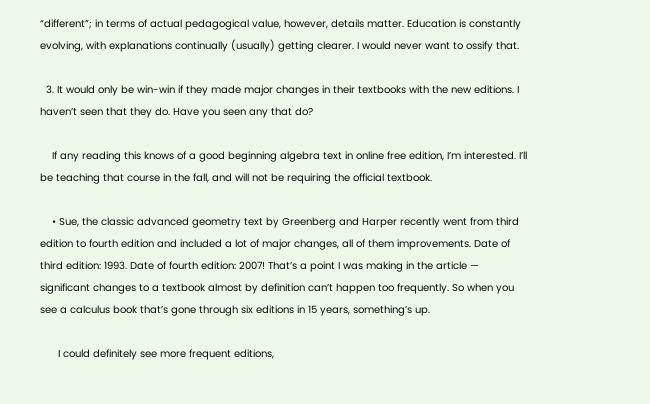“different”; in terms of actual pedagogical value, however, details matter. Education is constantly evolving, with explanations continually (usually) getting clearer. I would never want to ossify that.

  3. It would only be win-win if they made major changes in their textbooks with the new editions. I haven’t seen that they do. Have you seen any that do?

    If any reading this knows of a good beginning algebra text in online free edition, I’m interested. I’ll be teaching that course in the fall, and will not be requiring the official textbook.

    • Sue, the classic advanced geometry text by Greenberg and Harper recently went from third edition to fourth edition and included a lot of major changes, all of them improvements. Date of third edition: 1993. Date of fourth edition: 2007! That’s a point I was making in the article — significant changes to a textbook almost by definition can’t happen too frequently. So when you see a calculus book that’s gone through six editions in 15 years, something’s up.

      I could definitely see more frequent editions,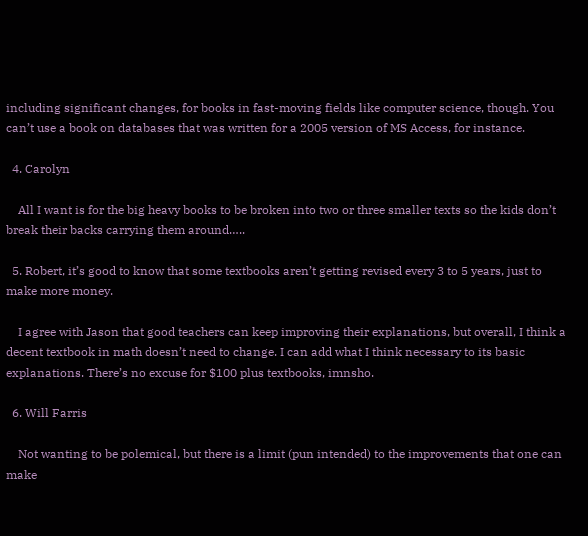including significant changes, for books in fast-moving fields like computer science, though. You can’t use a book on databases that was written for a 2005 version of MS Access, for instance.

  4. Carolyn

    All I want is for the big heavy books to be broken into two or three smaller texts so the kids don’t break their backs carrying them around…..

  5. Robert, it’s good to know that some textbooks aren’t getting revised every 3 to 5 years, just to make more money.

    I agree with Jason that good teachers can keep improving their explanations, but overall, I think a decent textbook in math doesn’t need to change. I can add what I think necessary to its basic explanations. There’s no excuse for $100 plus textbooks, imnsho.

  6. Will Farris

    Not wanting to be polemical, but there is a limit (pun intended) to the improvements that one can make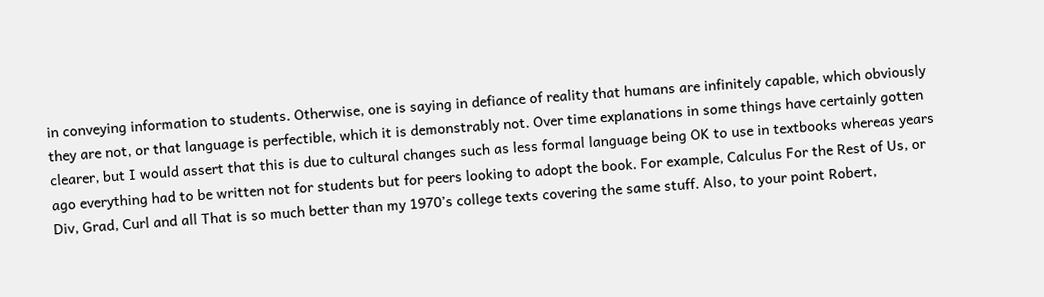in conveying information to students. Otherwise, one is saying in defiance of reality that humans are infinitely capable, which obviously they are not, or that language is perfectible, which it is demonstrably not. Over time explanations in some things have certainly gotten clearer, but I would assert that this is due to cultural changes such as less formal language being OK to use in textbooks whereas years ago everything had to be written not for students but for peers looking to adopt the book. For example, Calculus For the Rest of Us, or Div, Grad, Curl and all That is so much better than my 1970’s college texts covering the same stuff. Also, to your point Robert,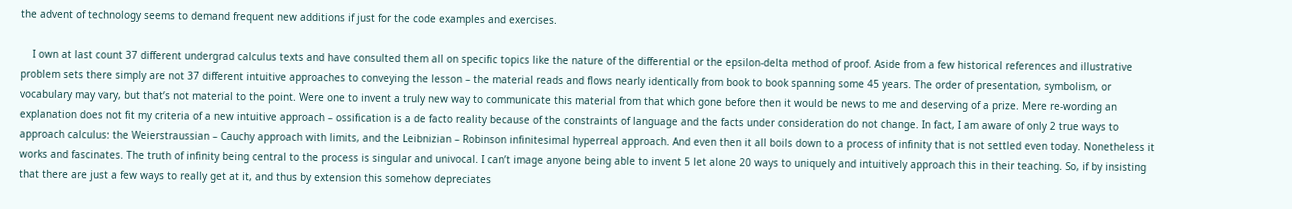the advent of technology seems to demand frequent new additions if just for the code examples and exercises.

    I own at last count 37 different undergrad calculus texts and have consulted them all on specific topics like the nature of the differential or the epsilon-delta method of proof. Aside from a few historical references and illustrative problem sets there simply are not 37 different intuitive approaches to conveying the lesson – the material reads and flows nearly identically from book to book spanning some 45 years. The order of presentation, symbolism, or vocabulary may vary, but that’s not material to the point. Were one to invent a truly new way to communicate this material from that which gone before then it would be news to me and deserving of a prize. Mere re-wording an explanation does not fit my criteria of a new intuitive approach – ossification is a de facto reality because of the constraints of language and the facts under consideration do not change. In fact, I am aware of only 2 true ways to approach calculus: the Weierstraussian – Cauchy approach with limits, and the Leibnizian – Robinson infinitesimal hyperreal approach. And even then it all boils down to a process of infinity that is not settled even today. Nonetheless it works and fascinates. The truth of infinity being central to the process is singular and univocal. I can’t image anyone being able to invent 5 let alone 20 ways to uniquely and intuitively approach this in their teaching. So, if by insisting that there are just a few ways to really get at it, and thus by extension this somehow depreciates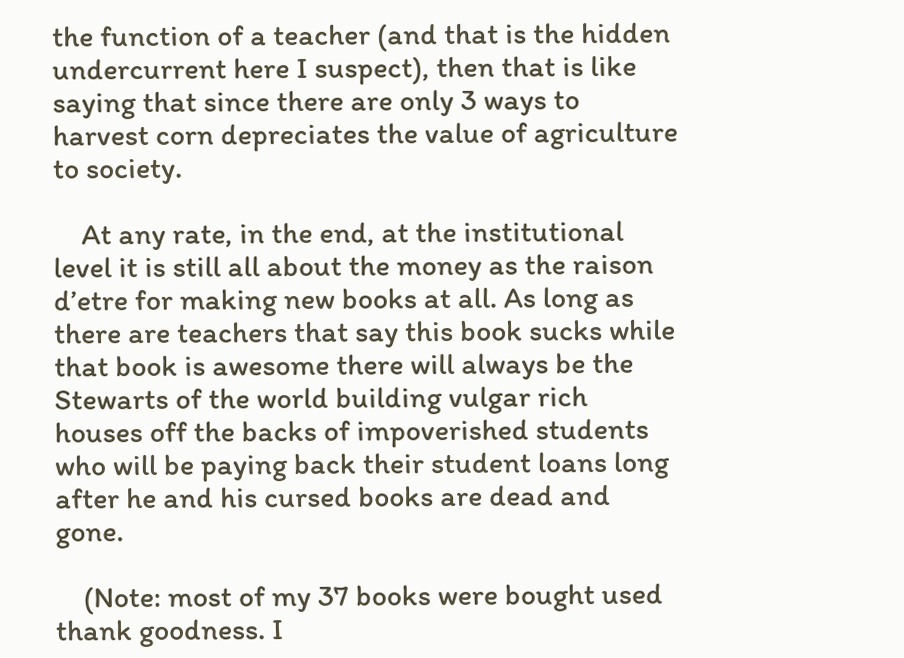the function of a teacher (and that is the hidden undercurrent here I suspect), then that is like saying that since there are only 3 ways to harvest corn depreciates the value of agriculture to society.

    At any rate, in the end, at the institutional level it is still all about the money as the raison d’etre for making new books at all. As long as there are teachers that say this book sucks while that book is awesome there will always be the Stewarts of the world building vulgar rich houses off the backs of impoverished students who will be paying back their student loans long after he and his cursed books are dead and gone.

    (Note: most of my 37 books were bought used thank goodness. I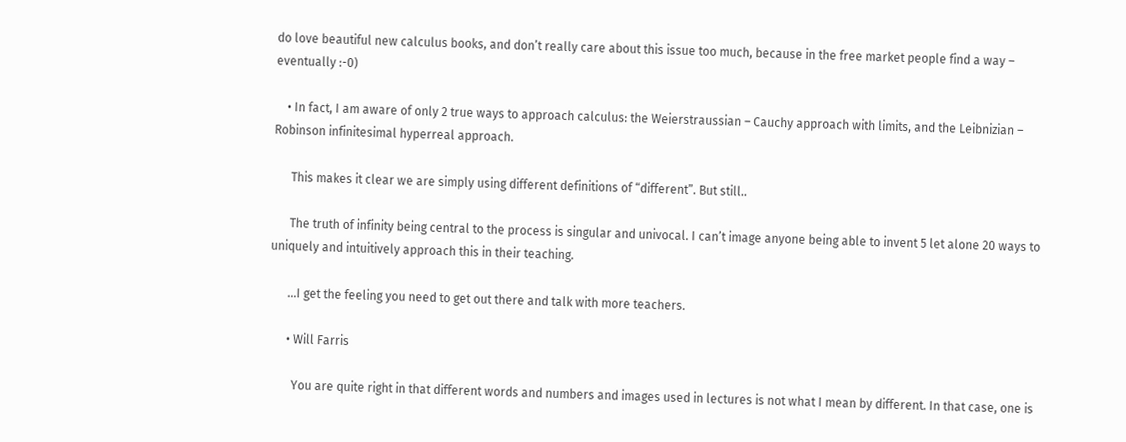do love beautiful new calculus books, and don’t really care about this issue too much, because in the free market people find a way – eventually :-0)

    • In fact, I am aware of only 2 true ways to approach calculus: the Weierstraussian – Cauchy approach with limits, and the Leibnizian – Robinson infinitesimal hyperreal approach.

      This makes it clear we are simply using different definitions of “different”. But still..

      The truth of infinity being central to the process is singular and univocal. I can’t image anyone being able to invent 5 let alone 20 ways to uniquely and intuitively approach this in their teaching.

      …I get the feeling you need to get out there and talk with more teachers.

      • Will Farris

        You are quite right in that different words and numbers and images used in lectures is not what I mean by different. In that case, one is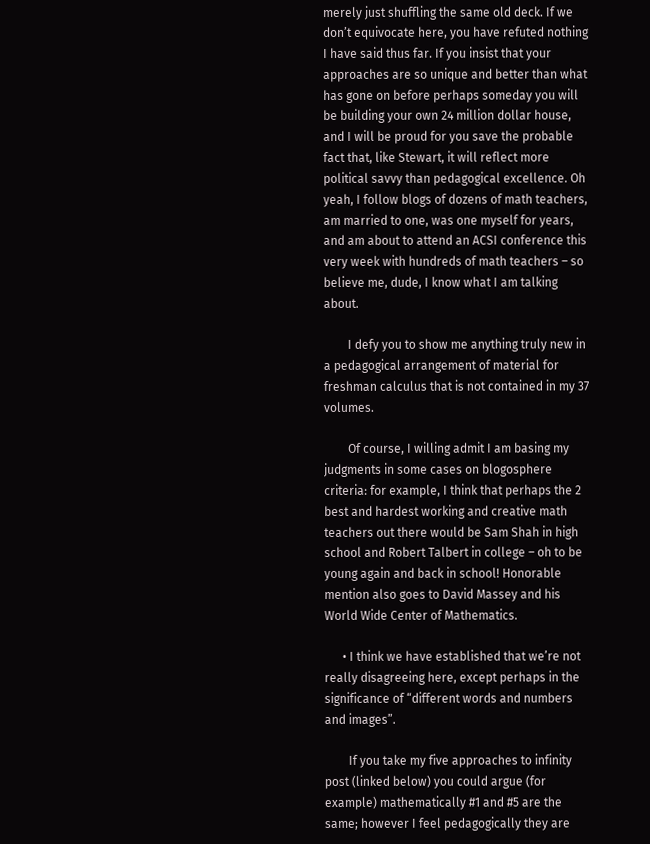merely just shuffling the same old deck. If we don’t equivocate here, you have refuted nothing I have said thus far. If you insist that your approaches are so unique and better than what has gone on before perhaps someday you will be building your own 24 million dollar house, and I will be proud for you save the probable fact that, like Stewart, it will reflect more political savvy than pedagogical excellence. Oh yeah, I follow blogs of dozens of math teachers, am married to one, was one myself for years, and am about to attend an ACSI conference this very week with hundreds of math teachers – so believe me, dude, I know what I am talking about.

        I defy you to show me anything truly new in a pedagogical arrangement of material for freshman calculus that is not contained in my 37 volumes.

        Of course, I willing admit I am basing my judgments in some cases on blogosphere criteria: for example, I think that perhaps the 2 best and hardest working and creative math teachers out there would be Sam Shah in high school and Robert Talbert in college – oh to be young again and back in school! Honorable mention also goes to David Massey and his World Wide Center of Mathematics.

      • I think we have established that we’re not really disagreeing here, except perhaps in the significance of “different words and numbers and images”.

        If you take my five approaches to infinity post (linked below) you could argue (for example) mathematically #1 and #5 are the same; however I feel pedagogically they are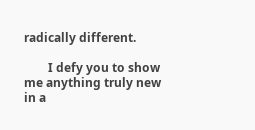radically different.

        I defy you to show me anything truly new in a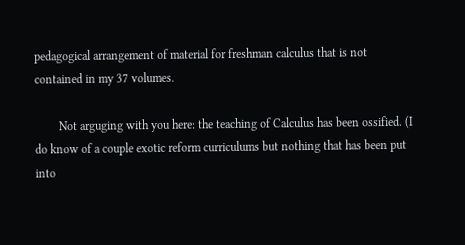pedagogical arrangement of material for freshman calculus that is not contained in my 37 volumes.

        Not arguging with you here: the teaching of Calculus has been ossified. (I do know of a couple exotic reform curriculums but nothing that has been put into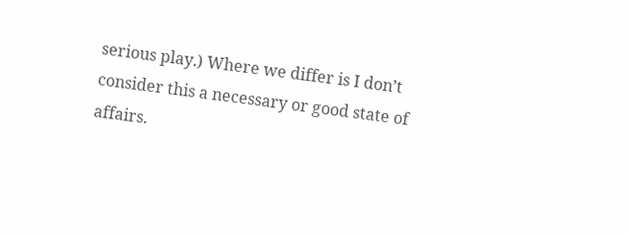serious play.) Where we differ is I don’t consider this a necessary or good state of affairs.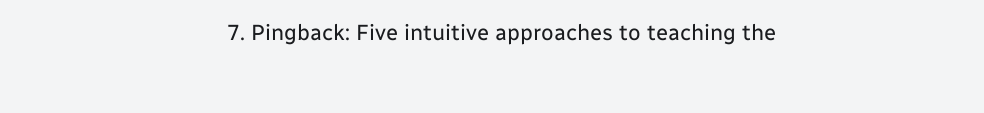7. Pingback: Five intuitive approaches to teaching the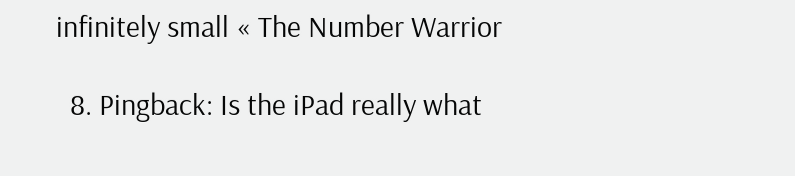infinitely small « The Number Warrior

  8. Pingback: Is the iPad really what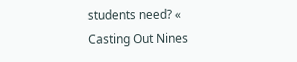students need? « Casting Out Nines